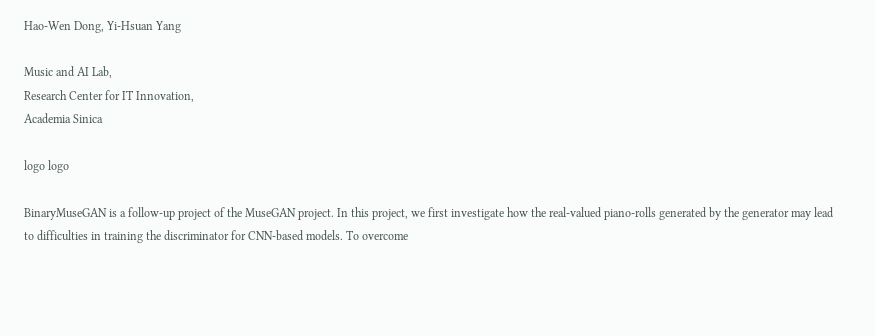Hao-Wen Dong, Yi-Hsuan Yang

Music and AI Lab,
Research Center for IT Innovation,
Academia Sinica

logo logo

BinaryMuseGAN is a follow-up project of the MuseGAN project. In this project, we first investigate how the real-valued piano-rolls generated by the generator may lead to difficulties in training the discriminator for CNN-based models. To overcome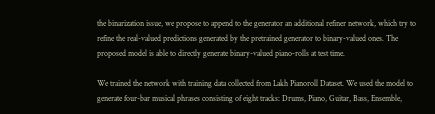the binarization issue, we propose to append to the generator an additional refiner network, which try to refine the real-valued predictions generated by the pretrained generator to binary-valued ones. The proposed model is able to directly generate binary-valued piano-rolls at test time.

We trained the network with training data collected from Lakh Pianoroll Dataset. We used the model to generate four-bar musical phrases consisting of eight tracks: Drums, Piano, Guitar, Bass, Ensemble,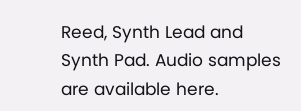Reed, Synth Lead and Synth Pad. Audio samples are available here.